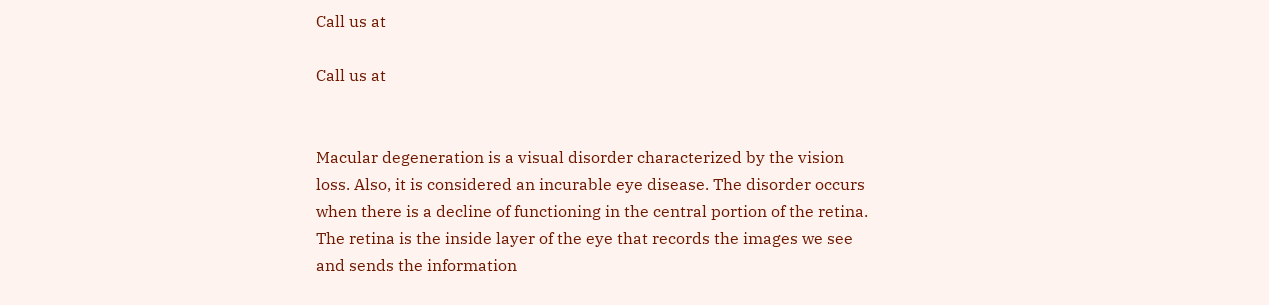Call us at

Call us at


Macular degeneration is a visual disorder characterized by the vision loss. Also, it is considered an incurable eye disease. The disorder occurs when there is a decline of functioning in the central portion of the retina. The retina is the inside layer of the eye that records the images we see and sends the information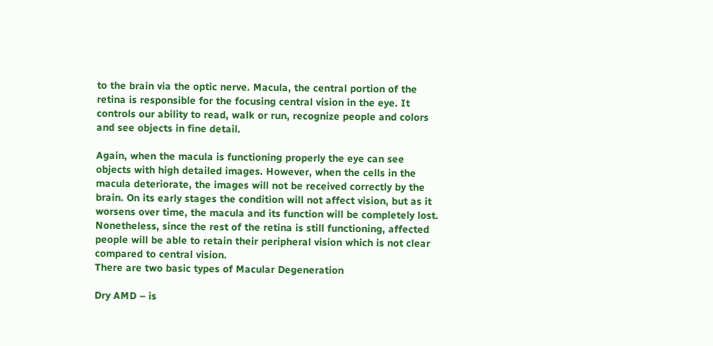to the brain via the optic nerve. Macula, the central portion of the retina is responsible for the focusing central vision in the eye. It controls our ability to read, walk or run, recognize people and colors and see objects in fine detail.

Again, when the macula is functioning properly the eye can see objects with high detailed images. However, when the cells in the macula deteriorate, the images will not be received correctly by the brain. On its early stages the condition will not affect vision, but as it worsens over time, the macula and its function will be completely lost. Nonetheless, since the rest of the retina is still functioning, affected people will be able to retain their peripheral vision which is not clear compared to central vision.
There are two basic types of Macular Degeneration

Dry AMD – is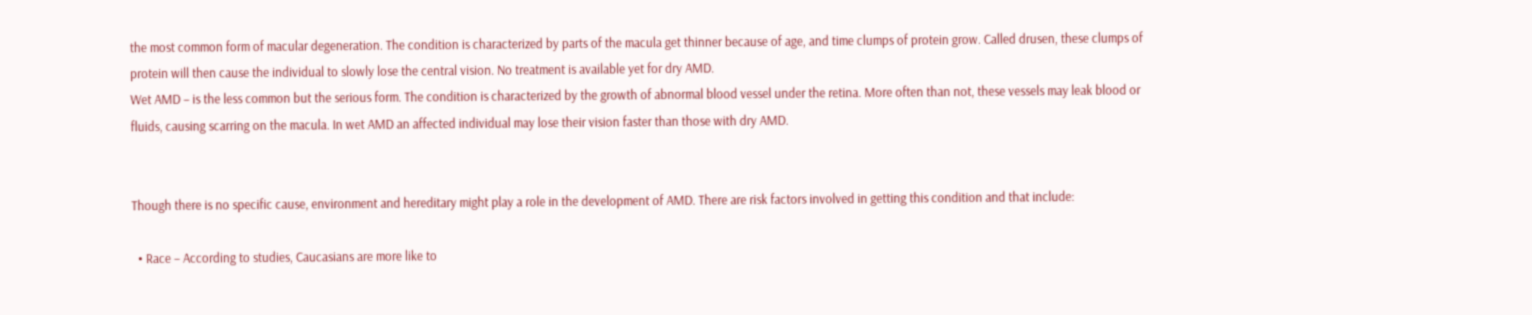the most common form of macular degeneration. The condition is characterized by parts of the macula get thinner because of age, and time clumps of protein grow. Called drusen, these clumps of protein will then cause the individual to slowly lose the central vision. No treatment is available yet for dry AMD.
Wet AMD – is the less common but the serious form. The condition is characterized by the growth of abnormal blood vessel under the retina. More often than not, these vessels may leak blood or fluids, causing scarring on the macula. In wet AMD an affected individual may lose their vision faster than those with dry AMD.


Though there is no specific cause, environment and hereditary might play a role in the development of AMD. There are risk factors involved in getting this condition and that include:

  • Race – According to studies, Caucasians are more like to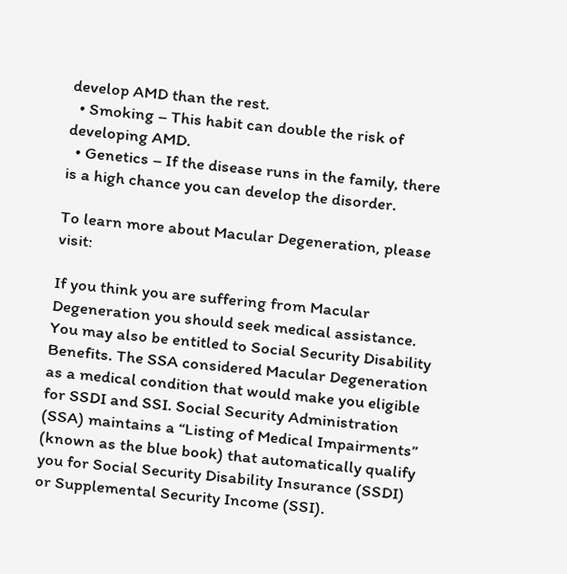develop AMD than the rest.
  • Smoking – This habit can double the risk of developing AMD.
  • Genetics – If the disease runs in the family, there is a high chance you can develop the disorder.

To learn more about Macular Degeneration, please visit:

If you think you are suffering from Macular Degeneration you should seek medical assistance. You may also be entitled to Social Security Disability Benefits. The SSA considered Macular Degeneration as a medical condition that would make you eligible for SSDI and SSI. Social Security Administration (SSA) maintains a “Listing of Medical Impairments” (known as the blue book) that automatically qualify you for Social Security Disability Insurance (SSDI) or Supplemental Security Income (SSI).